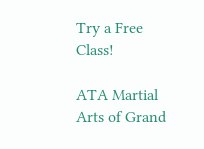Try a Free Class!

ATA Martial Arts of Grand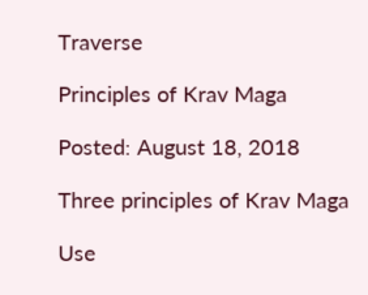Traverse

Principles of Krav Maga

Posted: August 18, 2018

Three principles of Krav Maga

Use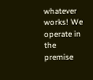whatever works! We operate in the premise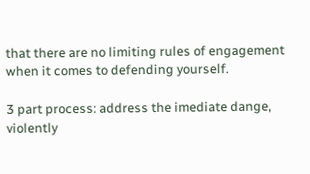that there are no limiting rules of engagement when it comes to defending yourself.

3 part process: address the imediate dange, violently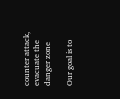counter attack, evacuate the danger zone

Our goal is to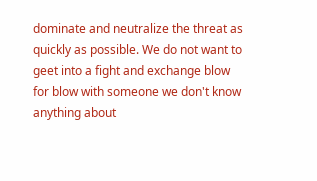dominate and neutralize the threat as quickly as possible. We do not want to geet into a fight and exchange blow for blow with someone we don't know anything about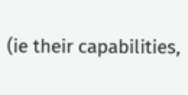(ie their capabilities,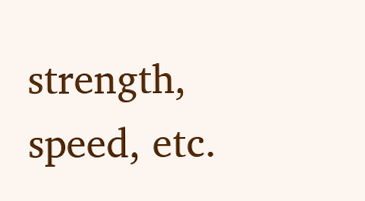strength, speed, etc.